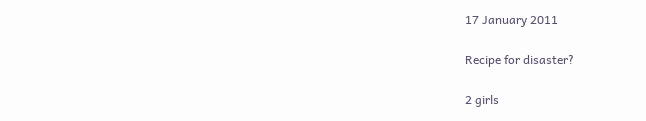17 January 2011

Recipe for disaster?

2 girls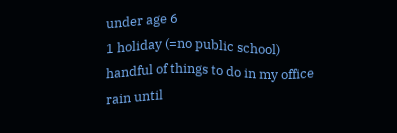under age 6
1 holiday (=no public school)
handful of things to do in my office
rain until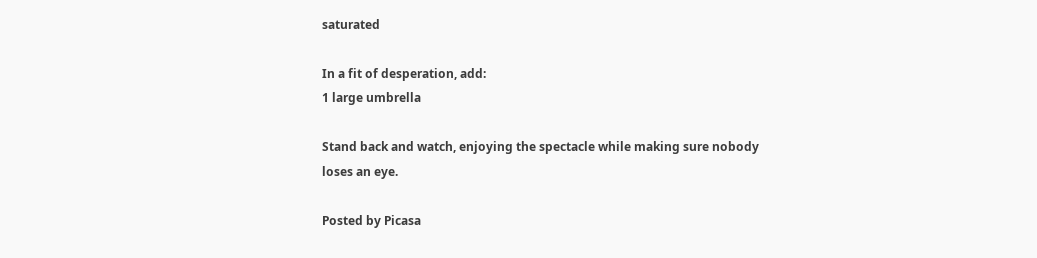saturated

In a fit of desperation, add:
1 large umbrella

Stand back and watch, enjoying the spectacle while making sure nobody loses an eye.

Posted by Picasa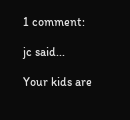1 comment:

jc said...

Your kids are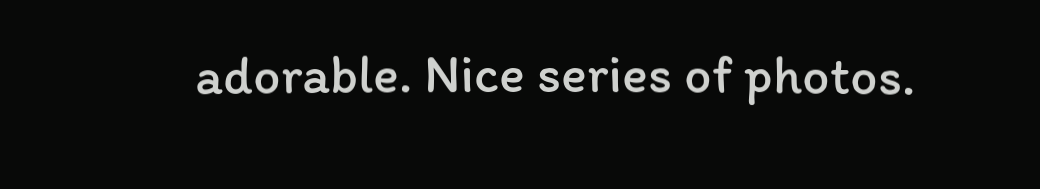adorable. Nice series of photos.